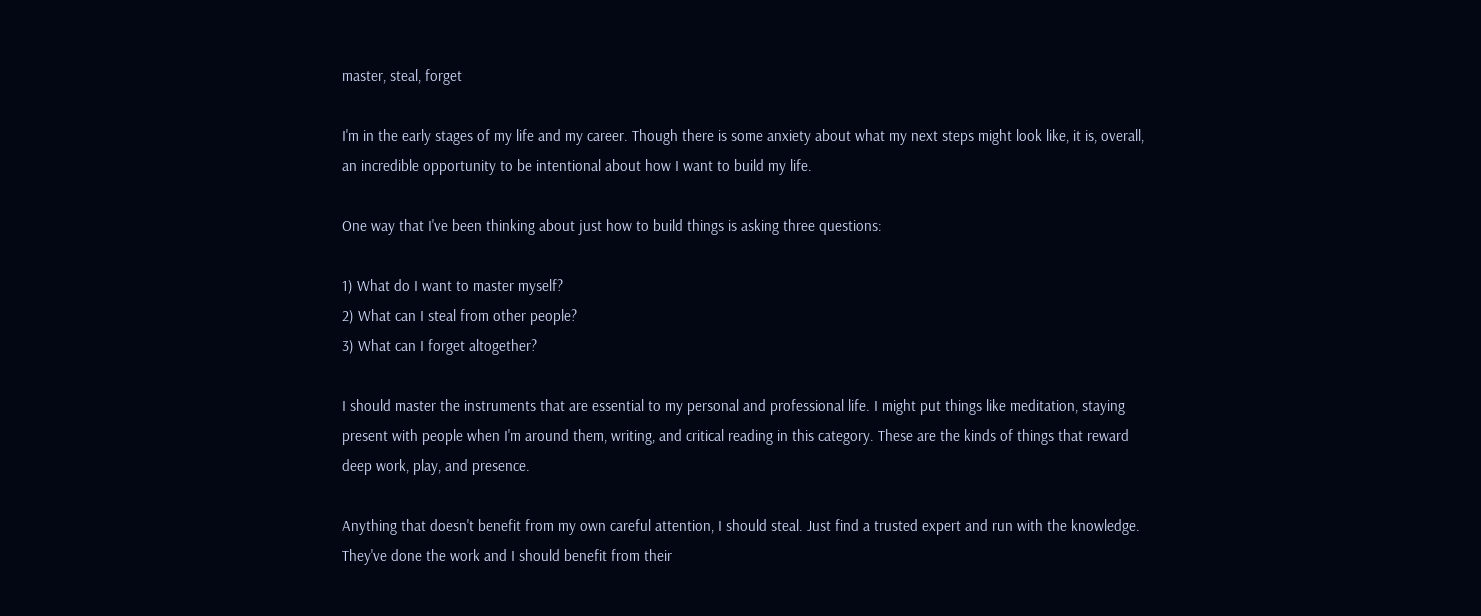master, steal, forget

I'm in the early stages of my life and my career. Though there is some anxiety about what my next steps might look like, it is, overall, an incredible opportunity to be intentional about how I want to build my life.

One way that I've been thinking about just how to build things is asking three questions:

1) What do I want to master myself?
2) What can I steal from other people?
3) What can I forget altogether?

I should master the instruments that are essential to my personal and professional life. I might put things like meditation, staying present with people when I'm around them, writing, and critical reading in this category. These are the kinds of things that reward deep work, play, and presence.

Anything that doesn't benefit from my own careful attention, I should steal. Just find a trusted expert and run with the knowledge. They've done the work and I should benefit from their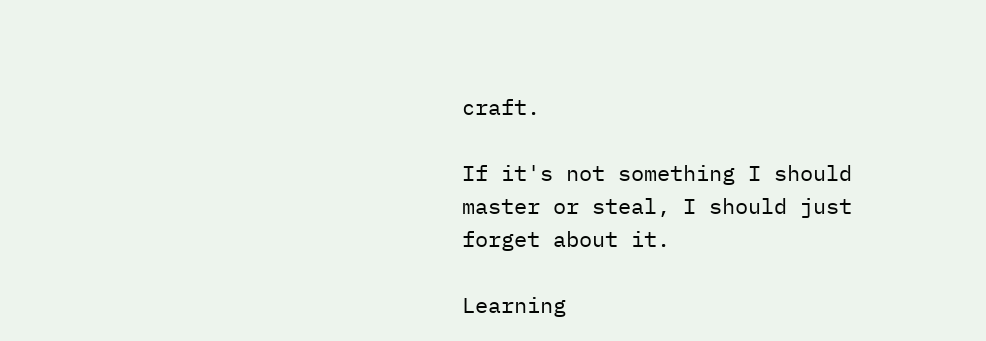craft.

If it's not something I should master or steal, I should just forget about it.

Learning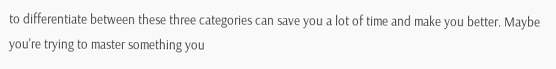to differentiate between these three categories can save you a lot of time and make you better. Maybe you're trying to master something you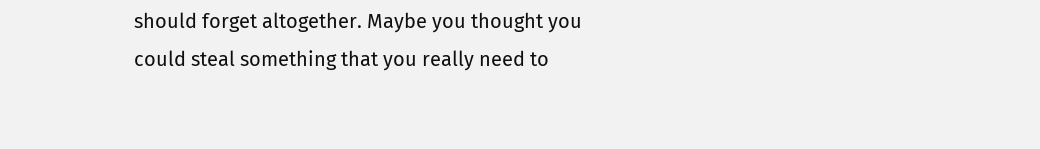should forget altogether. Maybe you thought you could steal something that you really need to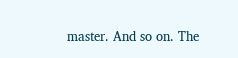master. And so on. The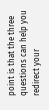point is that the three questions can help you redirect your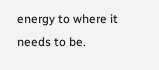energy to where it needs to be.